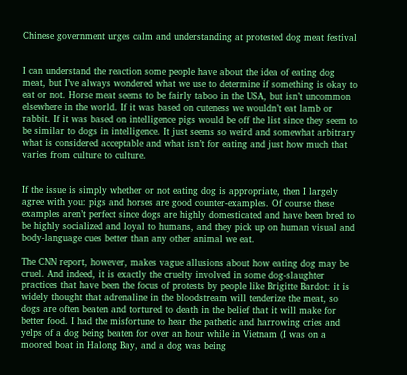Chinese government urges calm and understanding at protested dog meat festival


I can understand the reaction some people have about the idea of eating dog meat, but I’ve always wondered what we use to determine if something is okay to eat or not. Horse meat seems to be fairly taboo in the USA, but isn’t uncommon elsewhere in the world. If it was based on cuteness we wouldn’t eat lamb or rabbit. If it was based on intelligence pigs would be off the list since they seem to be similar to dogs in intelligence. It just seems so weird and somewhat arbitrary what is considered acceptable and what isn’t for eating and just how much that varies from culture to culture.


If the issue is simply whether or not eating dog is appropriate, then I largely agree with you: pigs and horses are good counter-examples. Of course these examples aren’t perfect since dogs are highly domesticated and have been bred to be highly socialized and loyal to humans, and they pick up on human visual and body-language cues better than any other animal we eat.

The CNN report, however, makes vague allusions about how eating dog may be cruel. And indeed, it is exactly the cruelty involved in some dog-slaughter practices that have been the focus of protests by people like Brigitte Bardot: it is widely thought that adrenaline in the bloodstream will tenderize the meat, so dogs are often beaten and tortured to death in the belief that it will make for better food. I had the misfortune to hear the pathetic and harrowing cries and yelps of a dog being beaten for over an hour while in Vietnam (I was on a moored boat in Halong Bay, and a dog was being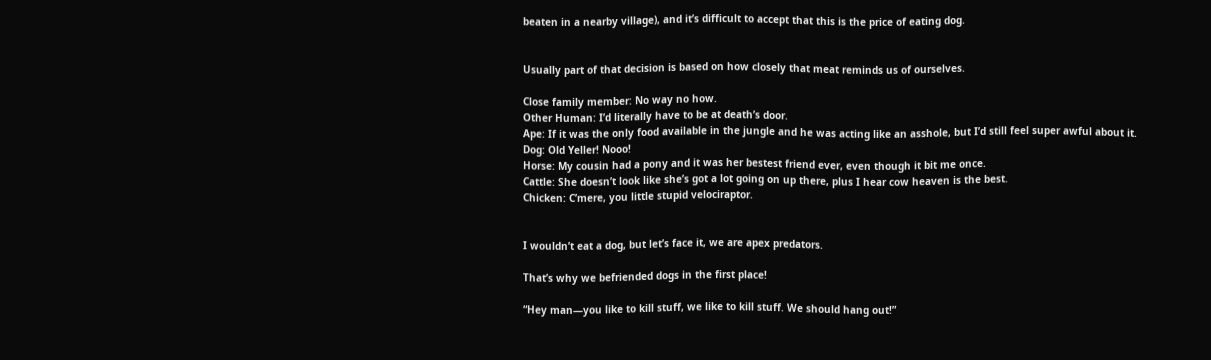beaten in a nearby village), and it’s difficult to accept that this is the price of eating dog.


Usually part of that decision is based on how closely that meat reminds us of ourselves.

Close family member: No way no how.
Other Human: I’d literally have to be at death’s door.
Ape: If it was the only food available in the jungle and he was acting like an asshole, but I’d still feel super awful about it.
Dog: Old Yeller! Nooo!
Horse: My cousin had a pony and it was her bestest friend ever, even though it bit me once.
Cattle: She doesn’t look like she’s got a lot going on up there, plus I hear cow heaven is the best.
Chicken: C’mere, you little stupid velociraptor.


I wouldn’t eat a dog, but let’s face it, we are apex predators.

That’s why we befriended dogs in the first place!

“Hey man—you like to kill stuff, we like to kill stuff. We should hang out!”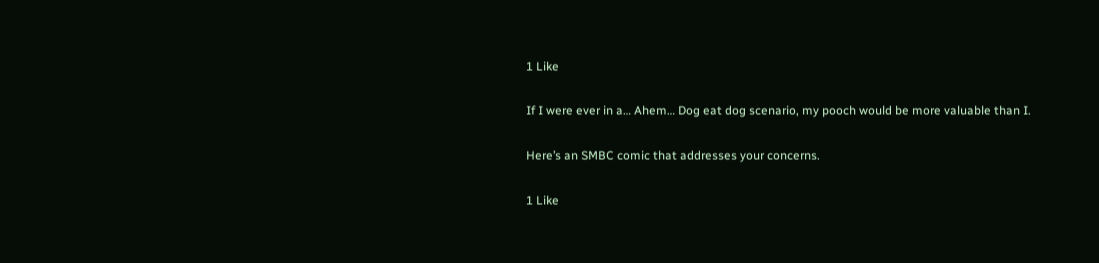1 Like

If I were ever in a… Ahem… Dog eat dog scenario, my pooch would be more valuable than I.

Here’s an SMBC comic that addresses your concerns.

1 Like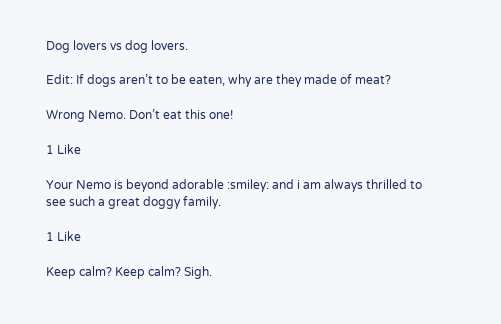Dog lovers vs dog lovers.

Edit: If dogs aren’t to be eaten, why are they made of meat?

Wrong Nemo. Don’t eat this one!

1 Like

Your Nemo is beyond adorable :smiley: and i am always thrilled to see such a great doggy family.

1 Like

Keep calm? Keep calm? Sigh.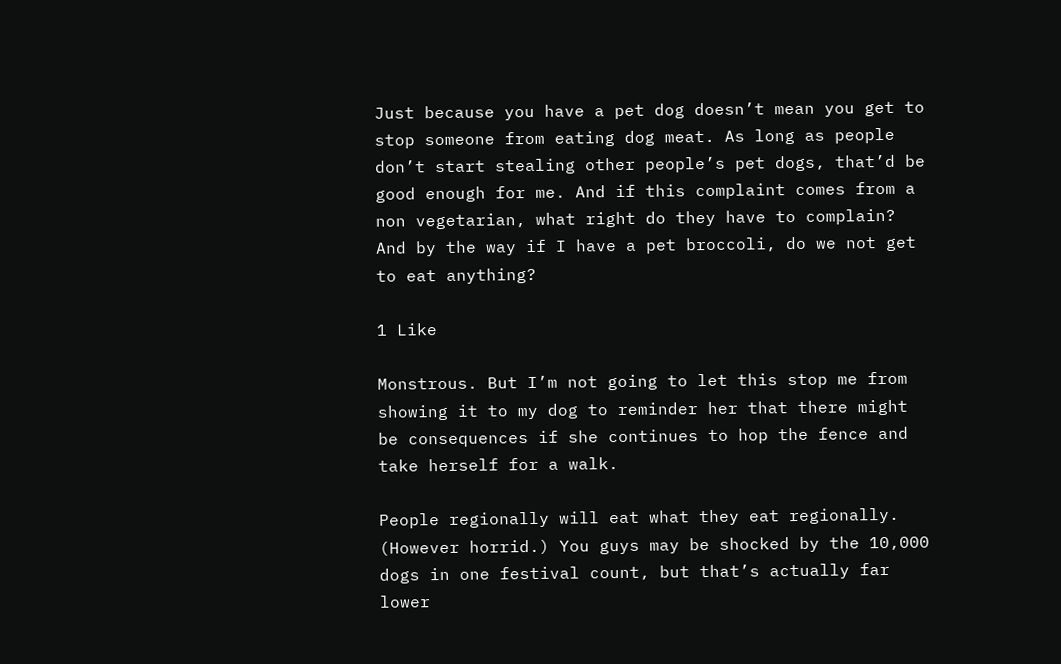Just because you have a pet dog doesn’t mean you get to stop someone from eating dog meat. As long as people don’t start stealing other people’s pet dogs, that’d be good enough for me. And if this complaint comes from a non vegetarian, what right do they have to complain? And by the way if I have a pet broccoli, do we not get to eat anything?

1 Like

Monstrous. But I’m not going to let this stop me from showing it to my dog to reminder her that there might be consequences if she continues to hop the fence and take herself for a walk.

People regionally will eat what they eat regionally. (However horrid.) You guys may be shocked by the 10,000 dogs in one festival count, but that’s actually far lower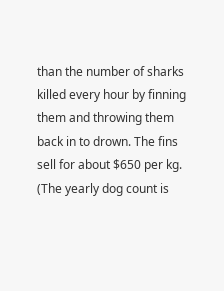than the number of sharks killed every hour by finning them and throwing them back in to drown. The fins sell for about $650 per kg. (The yearly dog count is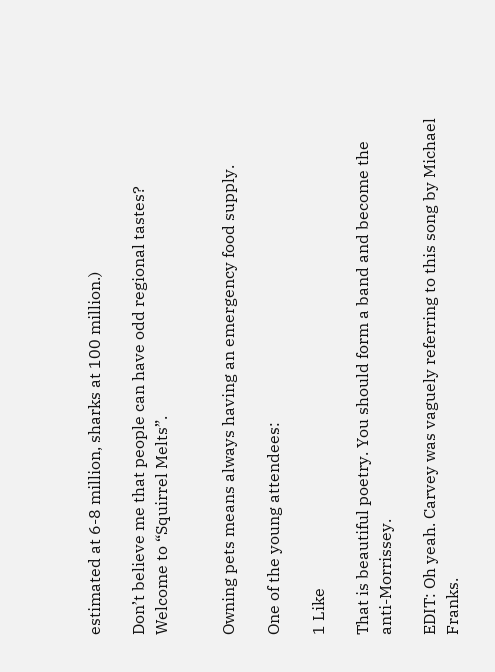estimated at 6-8 million, sharks at 100 million.)

Don’t believe me that people can have odd regional tastes?
Welcome to “Squirrel Melts”.


Owning pets means always having an emergency food supply.

One of the young attendees:

1 Like

That is beautiful poetry. You should form a band and become the anti-Morrissey.

EDIT: Oh yeah. Carvey was vaguely referring to this song by Michael Franks.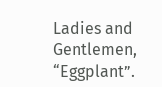Ladies and Gentlemen, “Eggplant”.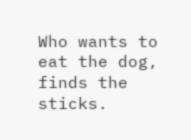Who wants to eat the dog, finds the sticks.